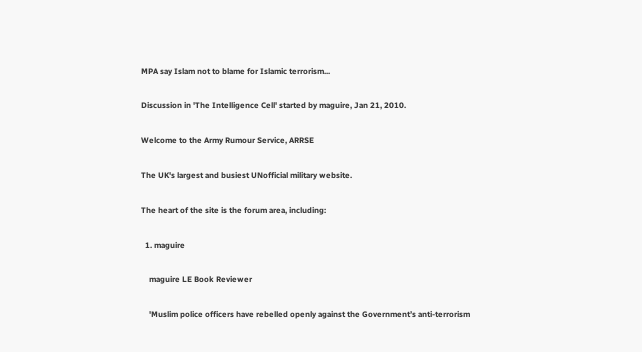MPA say Islam not to blame for Islamic terrorism...

Discussion in 'The Intelligence Cell' started by maguire, Jan 21, 2010.

Welcome to the Army Rumour Service, ARRSE

The UK's largest and busiest UNofficial military website.

The heart of the site is the forum area, including:

  1. maguire

    maguire LE Book Reviewer

    'Muslim police officers have rebelled openly against the Government’s anti-terrorism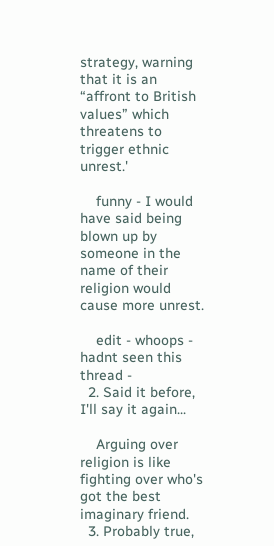strategy, warning that it is an “affront to British values” which threatens to trigger ethnic unrest.'

    funny - I would have said being blown up by someone in the name of their religion would cause more unrest.

    edit - whoops - hadnt seen this thread -
  2. Said it before, I'll say it again...

    Arguing over religion is like fighting over who's got the best imaginary friend.
  3. Probably true,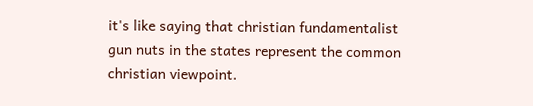it's like saying that christian fundamentalist gun nuts in the states represent the common christian viewpoint.